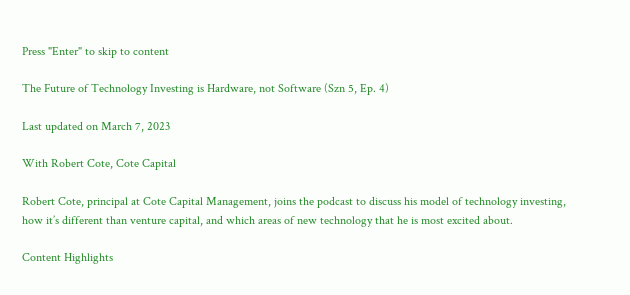Press "Enter" to skip to content

The Future of Technology Investing is Hardware, not Software (Szn 5, Ep. 4)

Last updated on March 7, 2023

With Robert Cote, Cote Capital

Robert Cote, principal at Cote Capital Management, joins the podcast to discuss his model of technology investing, how it’s different than venture capital, and which areas of new technology that he is most excited about.

Content Highlights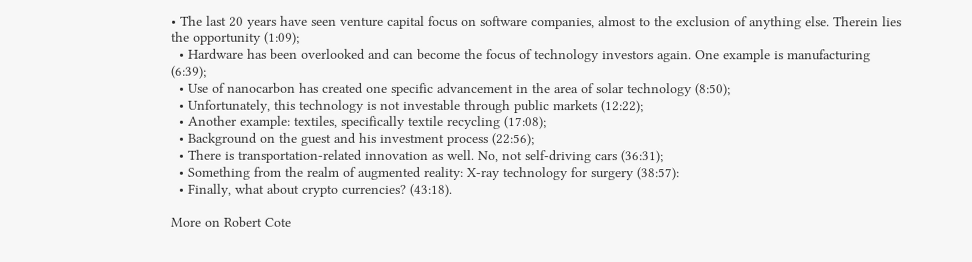• The last 20 years have seen venture capital focus on software companies, almost to the exclusion of anything else. Therein lies the opportunity (1:09);
  • Hardware has been overlooked and can become the focus of technology investors again. One example is manufacturing (6:39);
  • Use of nanocarbon has created one specific advancement in the area of solar technology (8:50);
  • Unfortunately, this technology is not investable through public markets (12:22);
  • Another example: textiles, specifically textile recycling (17:08);
  • Background on the guest and his investment process (22:56);
  • There is transportation-related innovation as well. No, not self-driving cars (36:31);
  • Something from the realm of augmented reality: X-ray technology for surgery (38:57):
  • Finally, what about crypto currencies? (43:18).

More on Robert Cote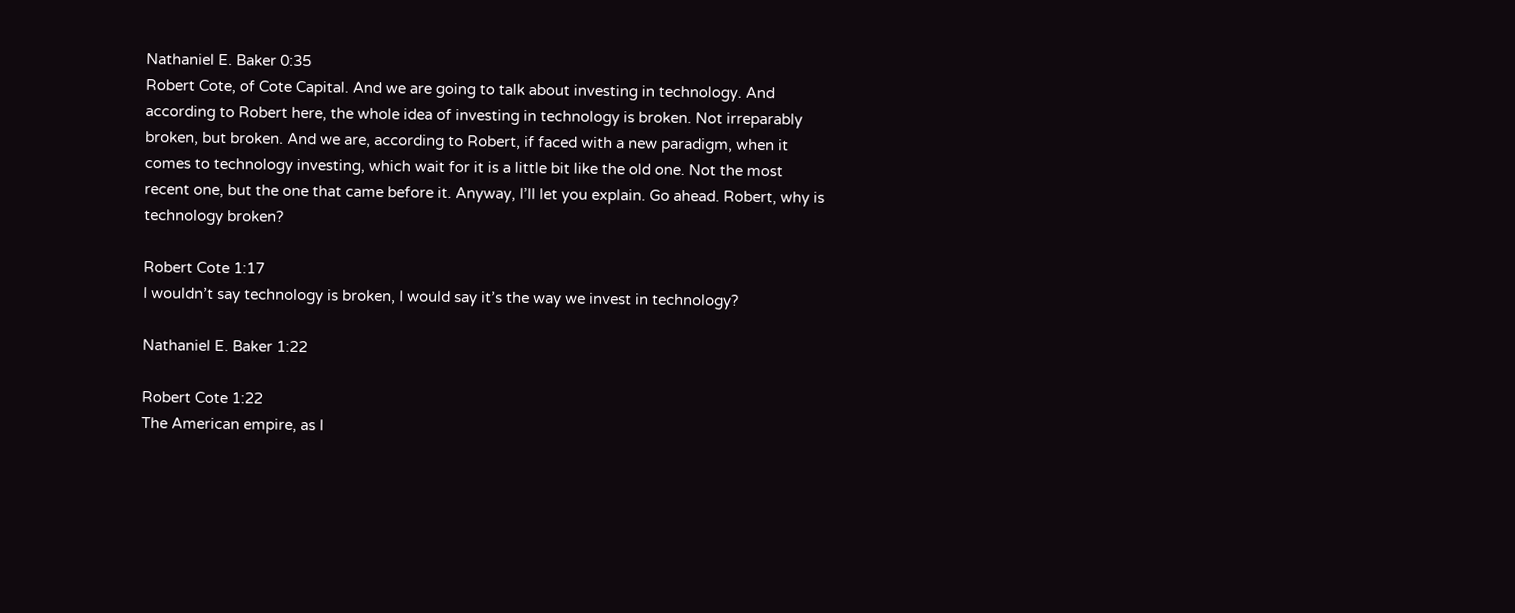Nathaniel E. Baker 0:35
Robert Cote, of Cote Capital. And we are going to talk about investing in technology. And according to Robert here, the whole idea of investing in technology is broken. Not irreparably broken, but broken. And we are, according to Robert, if faced with a new paradigm, when it comes to technology investing, which wait for it is a little bit like the old one. Not the most recent one, but the one that came before it. Anyway, I’ll let you explain. Go ahead. Robert, why is technology broken?

Robert Cote 1:17
I wouldn’t say technology is broken, I would say it’s the way we invest in technology?

Nathaniel E. Baker 1:22

Robert Cote 1:22
The American empire, as I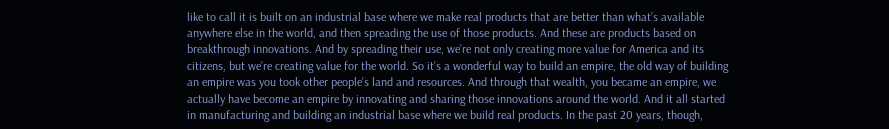like to call it is built on an industrial base where we make real products that are better than what’s available anywhere else in the world, and then spreading the use of those products. And these are products based on breakthrough innovations. And by spreading their use, we’re not only creating more value for America and its citizens, but we’re creating value for the world. So it’s a wonderful way to build an empire, the old way of building an empire was you took other people’s land and resources. And through that wealth, you became an empire, we actually have become an empire by innovating and sharing those innovations around the world. And it all started in manufacturing and building an industrial base where we build real products. In the past 20 years, though,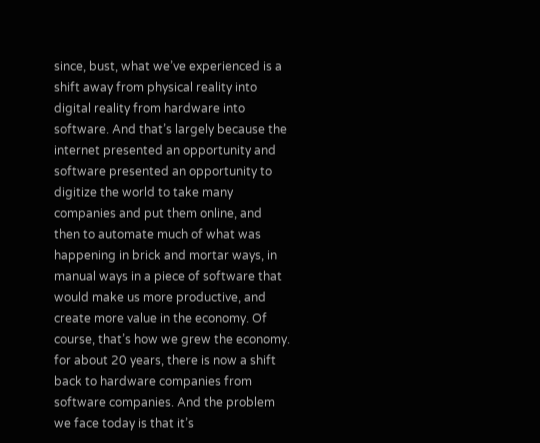since, bust, what we’ve experienced is a shift away from physical reality into digital reality from hardware into software. And that’s largely because the internet presented an opportunity and software presented an opportunity to digitize the world to take many companies and put them online, and then to automate much of what was happening in brick and mortar ways, in manual ways in a piece of software that would make us more productive, and create more value in the economy. Of course, that’s how we grew the economy. for about 20 years, there is now a shift back to hardware companies from software companies. And the problem we face today is that it’s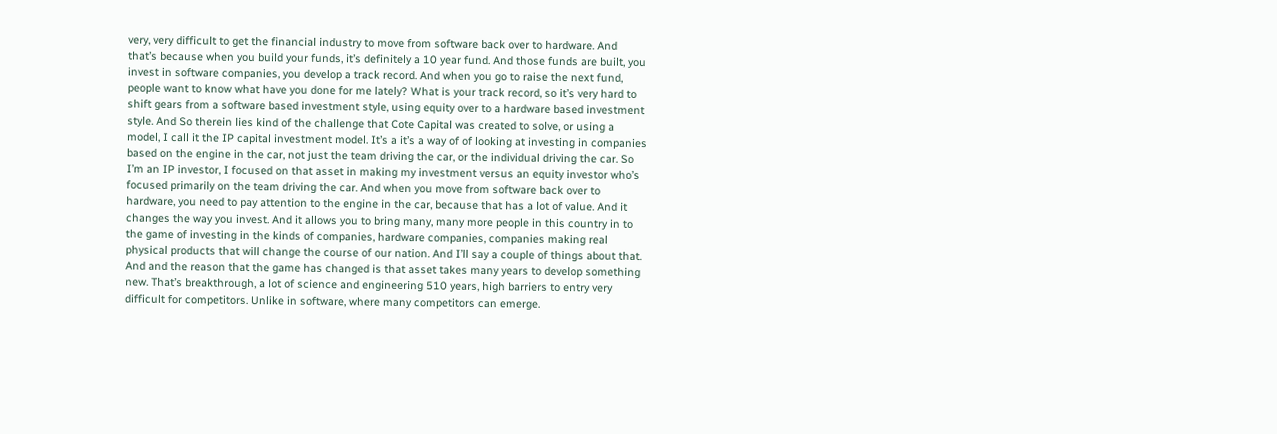very, very difficult to get the financial industry to move from software back over to hardware. And that’s because when you build your funds, it’s definitely a 10 year fund. And those funds are built, you invest in software companies, you develop a track record. And when you go to raise the next fund, people want to know what have you done for me lately? What is your track record, so it’s very hard to shift gears from a software based investment style, using equity over to a hardware based investment style. And So therein lies kind of the challenge that Cote Capital was created to solve, or using a model, I call it the IP capital investment model. It’s a it’s a way of of looking at investing in companies based on the engine in the car, not just the team driving the car, or the individual driving the car. So I’m an IP investor, I focused on that asset in making my investment versus an equity investor who’s focused primarily on the team driving the car. And when you move from software back over to hardware, you need to pay attention to the engine in the car, because that has a lot of value. And it changes the way you invest. And it allows you to bring many, many more people in this country in to the game of investing in the kinds of companies, hardware companies, companies making real physical products that will change the course of our nation. And I’ll say a couple of things about that. And and the reason that the game has changed is that asset takes many years to develop something new. That’s breakthrough, a lot of science and engineering 510 years, high barriers to entry very difficult for competitors. Unlike in software, where many competitors can emerge.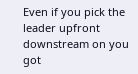Even if you pick the leader upfront downstream on you got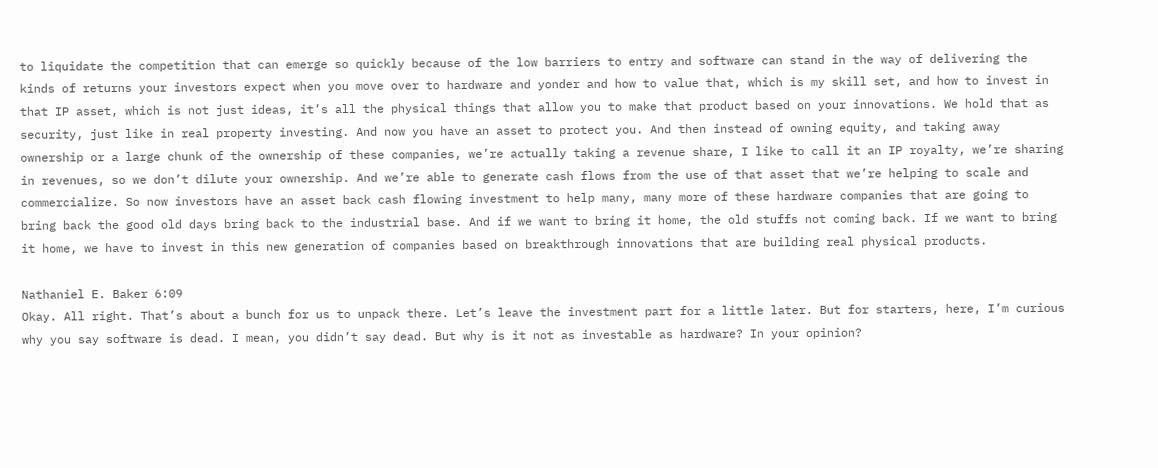to liquidate the competition that can emerge so quickly because of the low barriers to entry and software can stand in the way of delivering the kinds of returns your investors expect when you move over to hardware and yonder and how to value that, which is my skill set, and how to invest in that IP asset, which is not just ideas, it’s all the physical things that allow you to make that product based on your innovations. We hold that as security, just like in real property investing. And now you have an asset to protect you. And then instead of owning equity, and taking away ownership or a large chunk of the ownership of these companies, we’re actually taking a revenue share, I like to call it an IP royalty, we’re sharing in revenues, so we don’t dilute your ownership. And we’re able to generate cash flows from the use of that asset that we’re helping to scale and commercialize. So now investors have an asset back cash flowing investment to help many, many more of these hardware companies that are going to bring back the good old days bring back to the industrial base. And if we want to bring it home, the old stuffs not coming back. If we want to bring it home, we have to invest in this new generation of companies based on breakthrough innovations that are building real physical products.

Nathaniel E. Baker 6:09
Okay. All right. That’s about a bunch for us to unpack there. Let’s leave the investment part for a little later. But for starters, here, I’m curious why you say software is dead. I mean, you didn’t say dead. But why is it not as investable as hardware? In your opinion?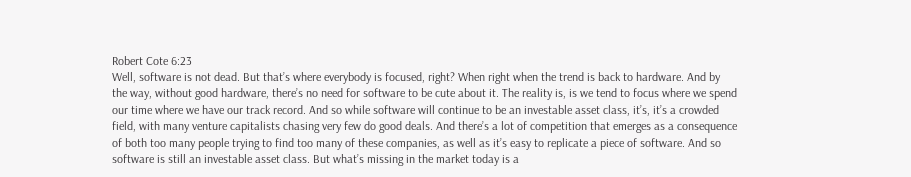Robert Cote 6:23
Well, software is not dead. But that’s where everybody is focused, right? When right when the trend is back to hardware. And by the way, without good hardware, there’s no need for software to be cute about it. The reality is, is we tend to focus where we spend our time where we have our track record. And so while software will continue to be an investable asset class, it’s, it’s a crowded field, with many venture capitalists chasing very few do good deals. And there’s a lot of competition that emerges as a consequence of both too many people trying to find too many of these companies, as well as it’s easy to replicate a piece of software. And so software is still an investable asset class. But what’s missing in the market today is a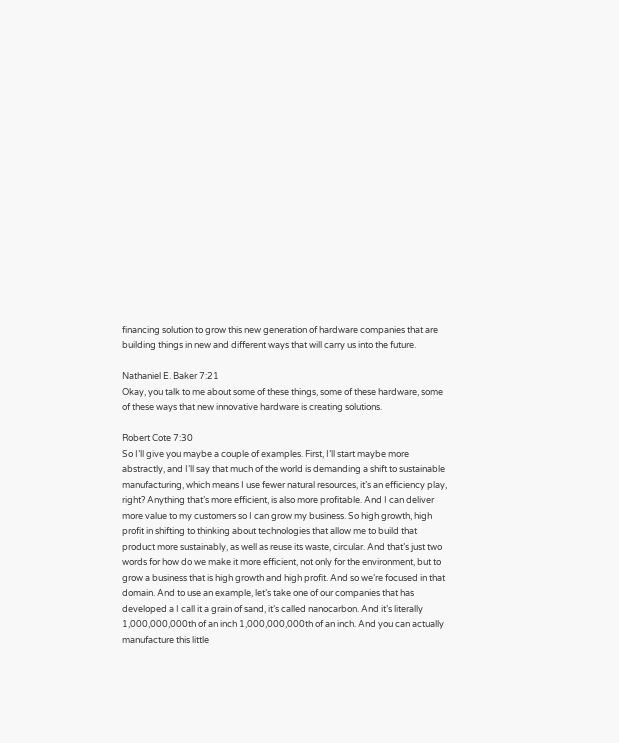financing solution to grow this new generation of hardware companies that are building things in new and different ways that will carry us into the future.

Nathaniel E. Baker 7:21
Okay, you talk to me about some of these things, some of these hardware, some of these ways that new innovative hardware is creating solutions.

Robert Cote 7:30
So I’ll give you maybe a couple of examples. First, I’ll start maybe more abstractly, and I’ll say that much of the world is demanding a shift to sustainable manufacturing, which means I use fewer natural resources, it’s an efficiency play, right? Anything that’s more efficient, is also more profitable. And I can deliver more value to my customers so I can grow my business. So high growth, high profit in shifting to thinking about technologies that allow me to build that product more sustainably, as well as reuse its waste, circular. And that’s just two words for how do we make it more efficient, not only for the environment, but to grow a business that is high growth and high profit. And so we’re focused in that domain. And to use an example, let’s take one of our companies that has developed a I call it a grain of sand, it’s called nanocarbon. And it’s literally 1,000,000,000th of an inch 1,000,000,000th of an inch. And you can actually manufacture this little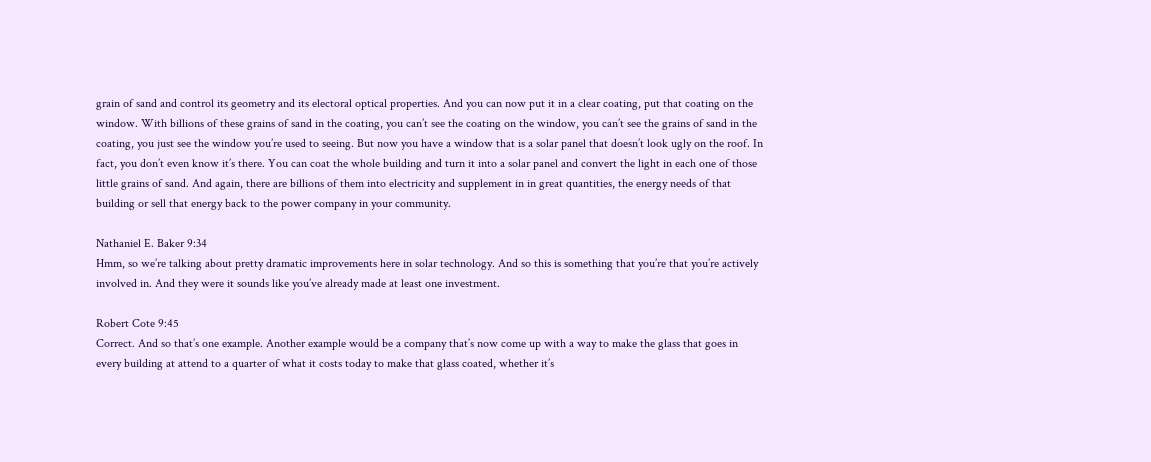grain of sand and control its geometry and its electoral optical properties. And you can now put it in a clear coating, put that coating on the window. With billions of these grains of sand in the coating, you can’t see the coating on the window, you can’t see the grains of sand in the coating, you just see the window you’re used to seeing. But now you have a window that is a solar panel that doesn’t look ugly on the roof. In fact, you don’t even know it’s there. You can coat the whole building and turn it into a solar panel and convert the light in each one of those little grains of sand. And again, there are billions of them into electricity and supplement in in great quantities, the energy needs of that building or sell that energy back to the power company in your community.

Nathaniel E. Baker 9:34
Hmm, so we’re talking about pretty dramatic improvements here in solar technology. And so this is something that you’re that you’re actively involved in. And they were it sounds like you’ve already made at least one investment.

Robert Cote 9:45
Correct. And so that’s one example. Another example would be a company that’s now come up with a way to make the glass that goes in every building at attend to a quarter of what it costs today to make that glass coated, whether it’s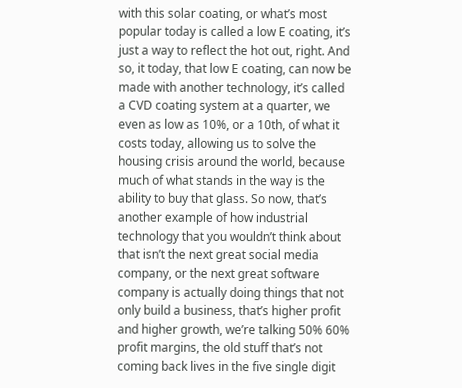with this solar coating, or what’s most popular today is called a low E coating, it’s just a way to reflect the hot out, right. And so, it today, that low E coating, can now be made with another technology, it’s called a CVD coating system at a quarter, we even as low as 10%, or a 10th, of what it costs today, allowing us to solve the housing crisis around the world, because much of what stands in the way is the ability to buy that glass. So now, that’s another example of how industrial technology that you wouldn’t think about that isn’t the next great social media company, or the next great software company is actually doing things that not only build a business, that’s higher profit and higher growth, we’re talking 50% 60% profit margins, the old stuff that’s not coming back lives in the five single digit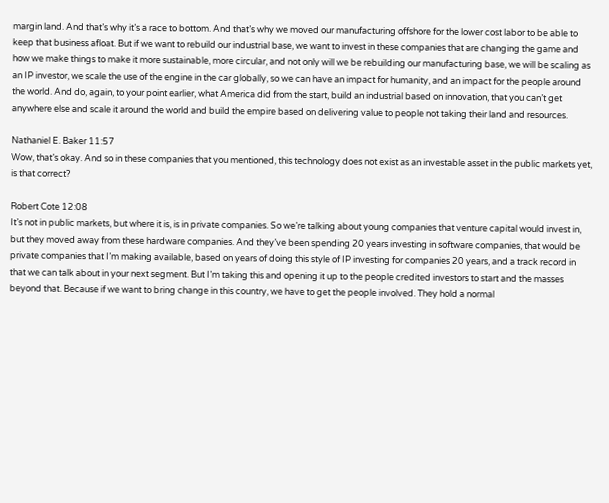margin land. And that’s why it’s a race to bottom. And that’s why we moved our manufacturing offshore for the lower cost labor to be able to keep that business afloat. But if we want to rebuild our industrial base, we want to invest in these companies that are changing the game and how we make things to make it more sustainable, more circular, and not only will we be rebuilding our manufacturing base, we will be scaling as an IP investor, we scale the use of the engine in the car globally, so we can have an impact for humanity, and an impact for the people around the world. And do, again, to your point earlier, what America did from the start, build an industrial based on innovation, that you can’t get anywhere else and scale it around the world and build the empire based on delivering value to people not taking their land and resources.

Nathaniel E. Baker 11:57
Wow, that’s okay. And so in these companies that you mentioned, this technology does not exist as an investable asset in the public markets yet, is that correct?

Robert Cote 12:08
It’s not in public markets, but where it is, is in private companies. So we’re talking about young companies that venture capital would invest in, but they moved away from these hardware companies. And they’ve been spending 20 years investing in software companies, that would be private companies that I’m making available, based on years of doing this style of IP investing for companies 20 years, and a track record in that we can talk about in your next segment. But I’m taking this and opening it up to the people credited investors to start and the masses beyond that. Because if we want to bring change in this country, we have to get the people involved. They hold a normal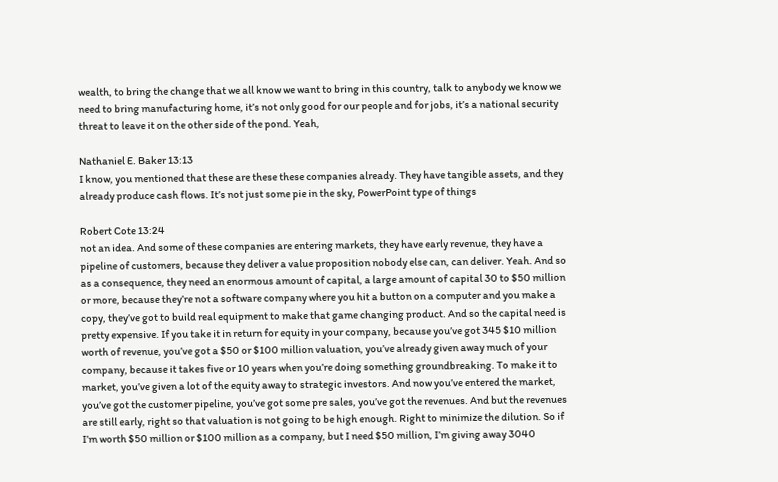wealth, to bring the change that we all know we want to bring in this country, talk to anybody we know we need to bring manufacturing home, it’s not only good for our people and for jobs, it’s a national security threat to leave it on the other side of the pond. Yeah,

Nathaniel E. Baker 13:13
I know, you mentioned that these are these these companies already. They have tangible assets, and they already produce cash flows. It’s not just some pie in the sky, PowerPoint type of things

Robert Cote 13:24
not an idea. And some of these companies are entering markets, they have early revenue, they have a pipeline of customers, because they deliver a value proposition nobody else can, can deliver. Yeah. And so as a consequence, they need an enormous amount of capital, a large amount of capital 30 to $50 million or more, because they’re not a software company where you hit a button on a computer and you make a copy, they’ve got to build real equipment to make that game changing product. And so the capital need is pretty expensive. If you take it in return for equity in your company, because you’ve got 345 $10 million worth of revenue, you’ve got a $50 or $100 million valuation, you’ve already given away much of your company, because it takes five or 10 years when you’re doing something groundbreaking. To make it to market, you’ve given a lot of the equity away to strategic investors. And now you’ve entered the market, you’ve got the customer pipeline, you’ve got some pre sales, you’ve got the revenues. And but the revenues are still early, right so that valuation is not going to be high enough. Right to minimize the dilution. So if I’m worth $50 million or $100 million as a company, but I need $50 million, I’m giving away 3040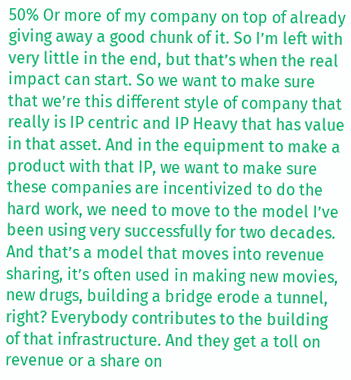50% Or more of my company on top of already giving away a good chunk of it. So I’m left with very little in the end, but that’s when the real impact can start. So we want to make sure that we’re this different style of company that really is IP centric and IP Heavy that has value in that asset. And in the equipment to make a product with that IP, we want to make sure these companies are incentivized to do the hard work, we need to move to the model I’ve been using very successfully for two decades. And that’s a model that moves into revenue sharing, it’s often used in making new movies, new drugs, building a bridge erode a tunnel, right? Everybody contributes to the building of that infrastructure. And they get a toll on revenue or a share on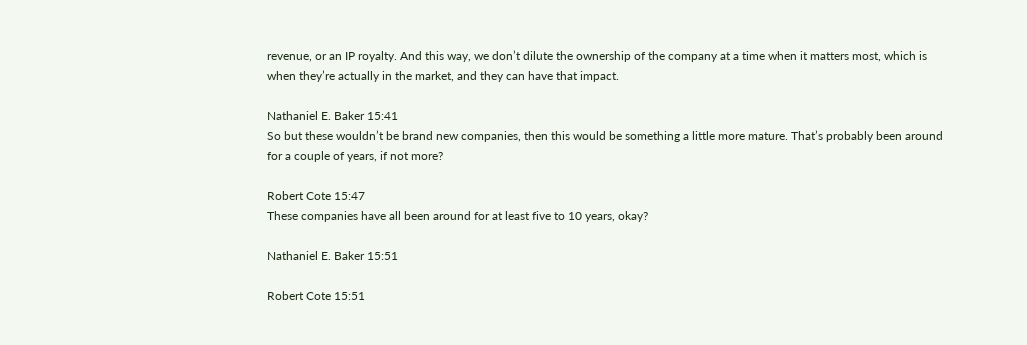revenue, or an IP royalty. And this way, we don’t dilute the ownership of the company at a time when it matters most, which is when they’re actually in the market, and they can have that impact.

Nathaniel E. Baker 15:41
So but these wouldn’t be brand new companies, then this would be something a little more mature. That’s probably been around for a couple of years, if not more?

Robert Cote 15:47
These companies have all been around for at least five to 10 years, okay?

Nathaniel E. Baker 15:51

Robert Cote 15:51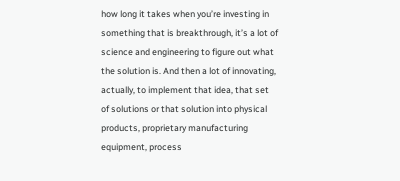how long it takes when you’re investing in something that is breakthrough, it’s a lot of science and engineering to figure out what the solution is. And then a lot of innovating, actually, to implement that idea, that set of solutions or that solution into physical products, proprietary manufacturing equipment, process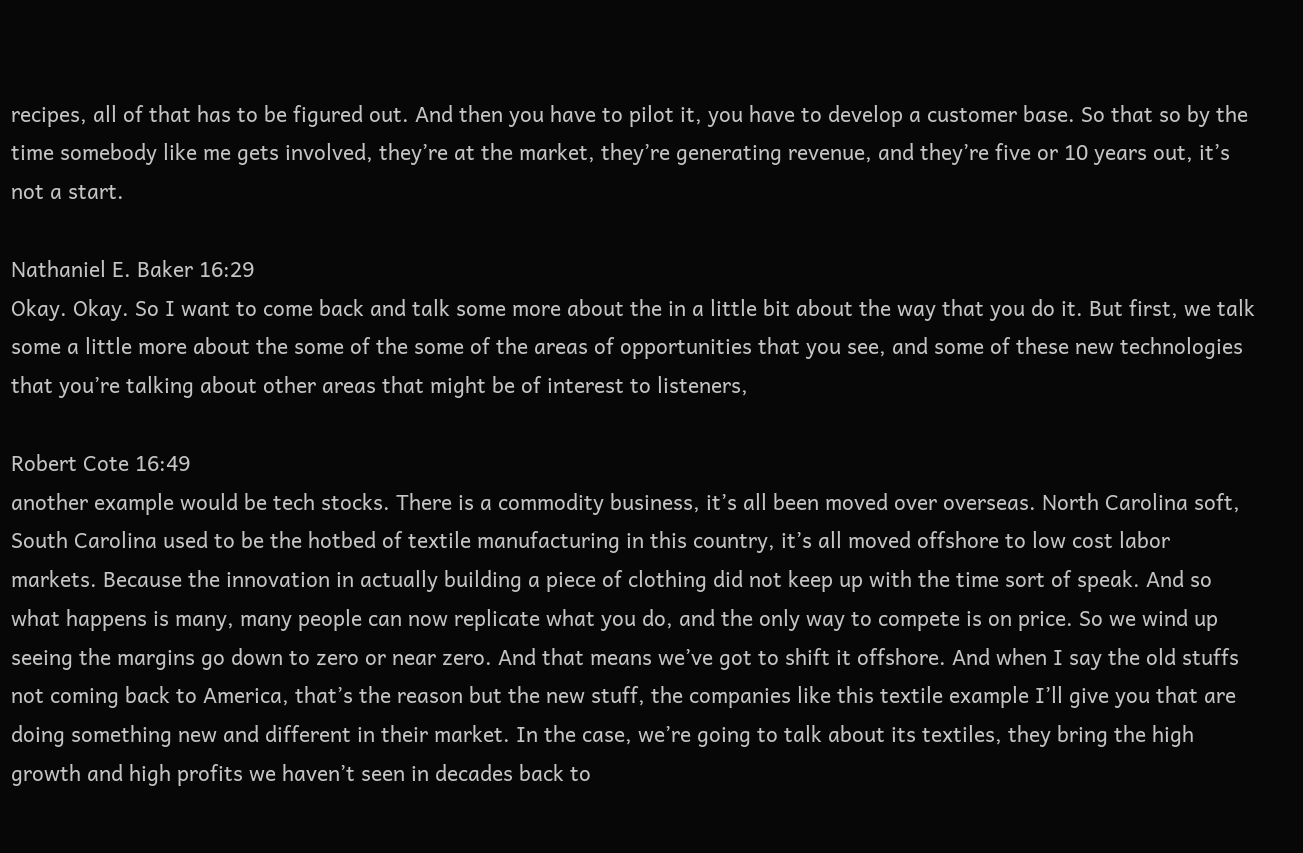recipes, all of that has to be figured out. And then you have to pilot it, you have to develop a customer base. So that so by the time somebody like me gets involved, they’re at the market, they’re generating revenue, and they’re five or 10 years out, it’s not a start.

Nathaniel E. Baker 16:29
Okay. Okay. So I want to come back and talk some more about the in a little bit about the way that you do it. But first, we talk some a little more about the some of the some of the areas of opportunities that you see, and some of these new technologies that you’re talking about other areas that might be of interest to listeners,

Robert Cote 16:49
another example would be tech stocks. There is a commodity business, it’s all been moved over overseas. North Carolina soft, South Carolina used to be the hotbed of textile manufacturing in this country, it’s all moved offshore to low cost labor markets. Because the innovation in actually building a piece of clothing did not keep up with the time sort of speak. And so what happens is many, many people can now replicate what you do, and the only way to compete is on price. So we wind up seeing the margins go down to zero or near zero. And that means we’ve got to shift it offshore. And when I say the old stuffs not coming back to America, that’s the reason but the new stuff, the companies like this textile example I’ll give you that are doing something new and different in their market. In the case, we’re going to talk about its textiles, they bring the high growth and high profits we haven’t seen in decades back to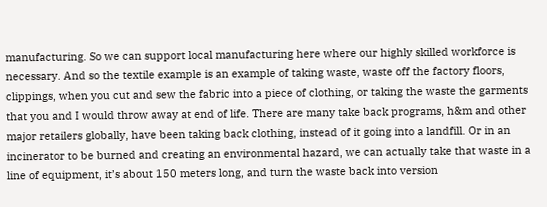manufacturing. So we can support local manufacturing here where our highly skilled workforce is necessary. And so the textile example is an example of taking waste, waste off the factory floors, clippings, when you cut and sew the fabric into a piece of clothing, or taking the waste the garments that you and I would throw away at end of life. There are many take back programs, h&m and other major retailers globally, have been taking back clothing, instead of it going into a landfill. Or in an incinerator to be burned and creating an environmental hazard, we can actually take that waste in a line of equipment, it’s about 150 meters long, and turn the waste back into version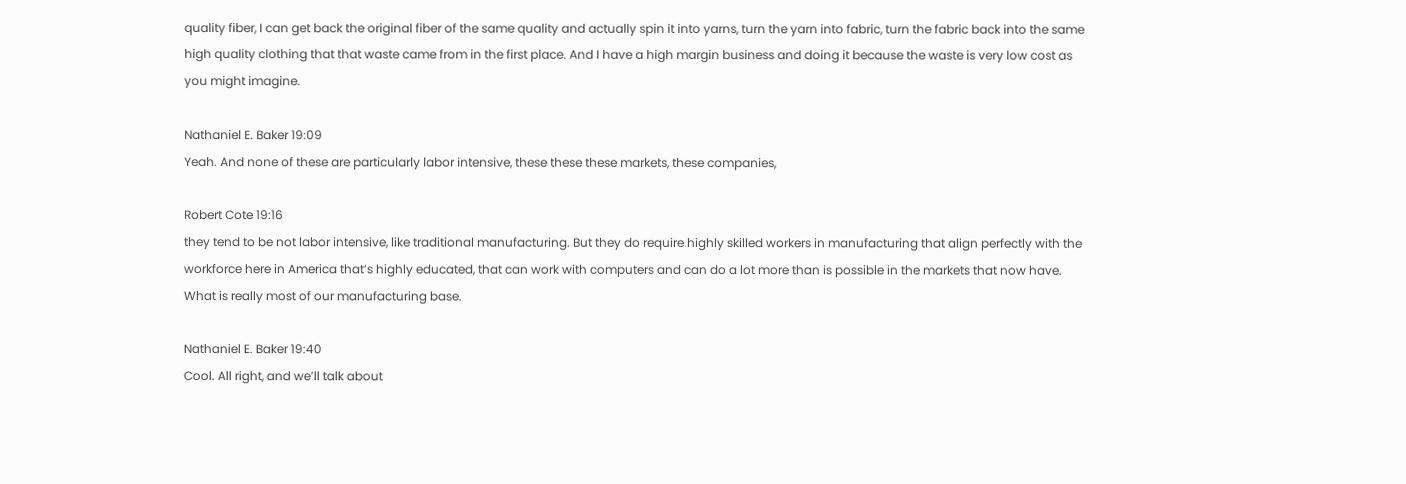quality fiber, I can get back the original fiber of the same quality and actually spin it into yarns, turn the yarn into fabric, turn the fabric back into the same high quality clothing that that waste came from in the first place. And I have a high margin business and doing it because the waste is very low cost as you might imagine.

Nathaniel E. Baker 19:09
Yeah. And none of these are particularly labor intensive, these these these markets, these companies,

Robert Cote 19:16
they tend to be not labor intensive, like traditional manufacturing. But they do require highly skilled workers in manufacturing that align perfectly with the workforce here in America that’s highly educated, that can work with computers and can do a lot more than is possible in the markets that now have. What is really most of our manufacturing base.

Nathaniel E. Baker 19:40
Cool. All right, and we’ll talk about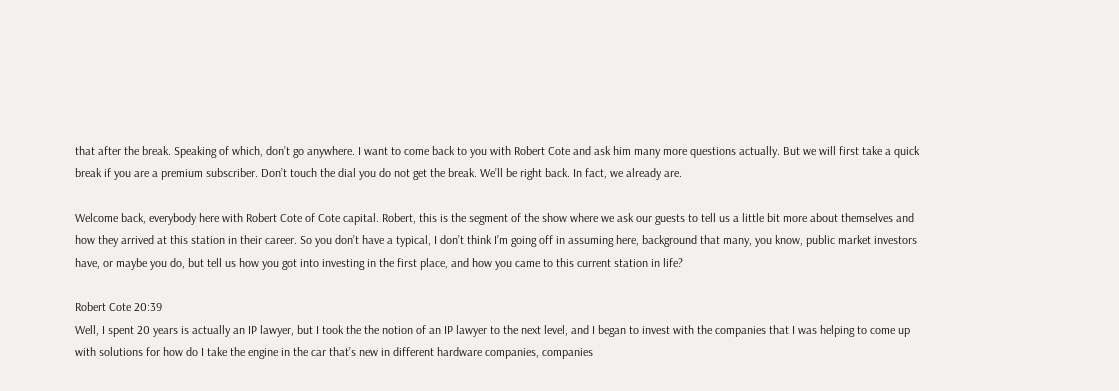that after the break. Speaking of which, don’t go anywhere. I want to come back to you with Robert Cote and ask him many more questions actually. But we will first take a quick break if you are a premium subscriber. Don’t touch the dial you do not get the break. We’ll be right back. In fact, we already are.

Welcome back, everybody here with Robert Cote of Cote capital. Robert, this is the segment of the show where we ask our guests to tell us a little bit more about themselves and how they arrived at this station in their career. So you don’t have a typical, I don’t think I’m going off in assuming here, background that many, you know, public market investors have, or maybe you do, but tell us how you got into investing in the first place, and how you came to this current station in life?

Robert Cote 20:39
Well, I spent 20 years is actually an IP lawyer, but I took the the notion of an IP lawyer to the next level, and I began to invest with the companies that I was helping to come up with solutions for how do I take the engine in the car that’s new in different hardware companies, companies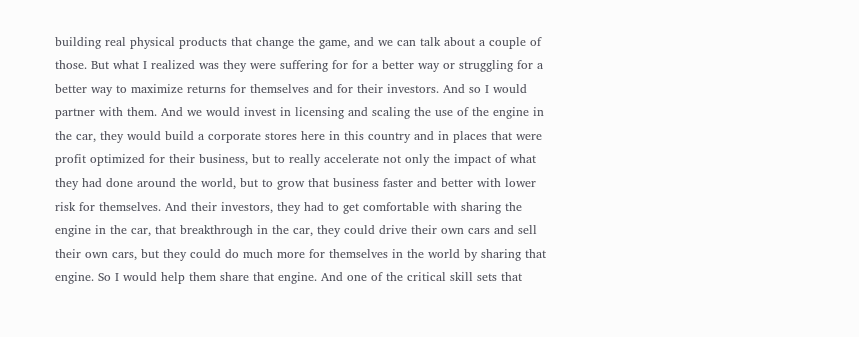building real physical products that change the game, and we can talk about a couple of those. But what I realized was they were suffering for for a better way or struggling for a better way to maximize returns for themselves and for their investors. And so I would partner with them. And we would invest in licensing and scaling the use of the engine in the car, they would build a corporate stores here in this country and in places that were profit optimized for their business, but to really accelerate not only the impact of what they had done around the world, but to grow that business faster and better with lower risk for themselves. And their investors, they had to get comfortable with sharing the engine in the car, that breakthrough in the car, they could drive their own cars and sell their own cars, but they could do much more for themselves in the world by sharing that engine. So I would help them share that engine. And one of the critical skill sets that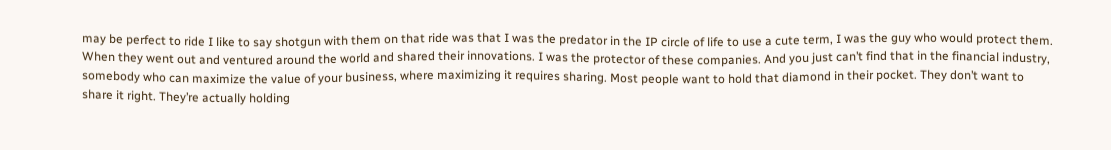may be perfect to ride I like to say shotgun with them on that ride was that I was the predator in the IP circle of life to use a cute term, I was the guy who would protect them. When they went out and ventured around the world and shared their innovations. I was the protector of these companies. And you just can’t find that in the financial industry, somebody who can maximize the value of your business, where maximizing it requires sharing. Most people want to hold that diamond in their pocket. They don’t want to share it right. They’re actually holding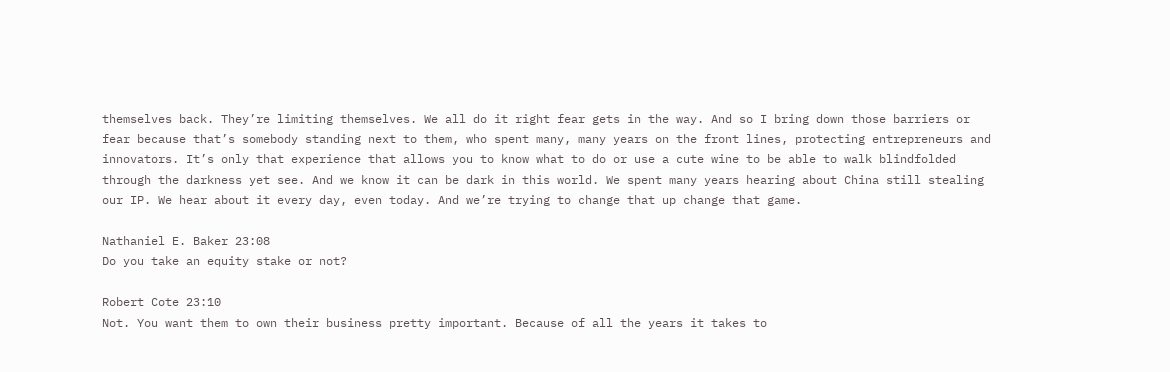themselves back. They’re limiting themselves. We all do it right fear gets in the way. And so I bring down those barriers or fear because that’s somebody standing next to them, who spent many, many years on the front lines, protecting entrepreneurs and innovators. It’s only that experience that allows you to know what to do or use a cute wine to be able to walk blindfolded through the darkness yet see. And we know it can be dark in this world. We spent many years hearing about China still stealing our IP. We hear about it every day, even today. And we’re trying to change that up change that game.

Nathaniel E. Baker 23:08
Do you take an equity stake or not?

Robert Cote 23:10
Not. You want them to own their business pretty important. Because of all the years it takes to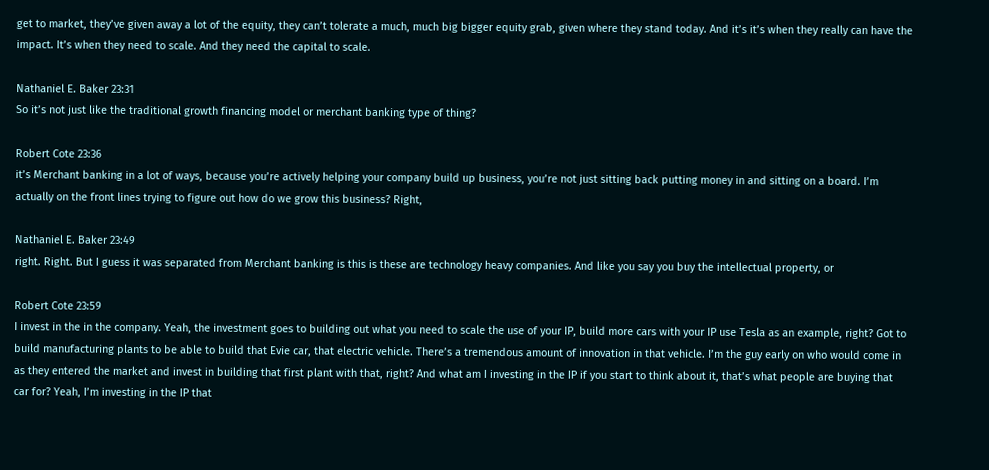get to market, they’ve given away a lot of the equity, they can’t tolerate a much, much big bigger equity grab, given where they stand today. And it’s it’s when they really can have the impact. It’s when they need to scale. And they need the capital to scale.

Nathaniel E. Baker 23:31
So it’s not just like the traditional growth financing model or merchant banking type of thing?

Robert Cote 23:36
it’s Merchant banking in a lot of ways, because you’re actively helping your company build up business, you’re not just sitting back putting money in and sitting on a board. I’m actually on the front lines trying to figure out how do we grow this business? Right,

Nathaniel E. Baker 23:49
right. Right. But I guess it was separated from Merchant banking is this is these are technology heavy companies. And like you say you buy the intellectual property, or

Robert Cote 23:59
I invest in the in the company. Yeah, the investment goes to building out what you need to scale the use of your IP, build more cars with your IP use Tesla as an example, right? Got to build manufacturing plants to be able to build that Evie car, that electric vehicle. There’s a tremendous amount of innovation in that vehicle. I’m the guy early on who would come in as they entered the market and invest in building that first plant with that, right? And what am I investing in the IP if you start to think about it, that’s what people are buying that car for? Yeah, I’m investing in the IP that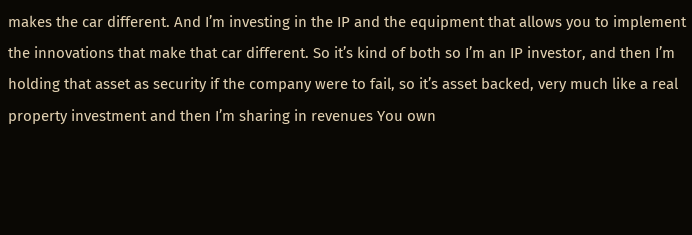makes the car different. And I’m investing in the IP and the equipment that allows you to implement the innovations that make that car different. So it’s kind of both so I’m an IP investor, and then I’m holding that asset as security if the company were to fail, so it’s asset backed, very much like a real property investment and then I’m sharing in revenues You own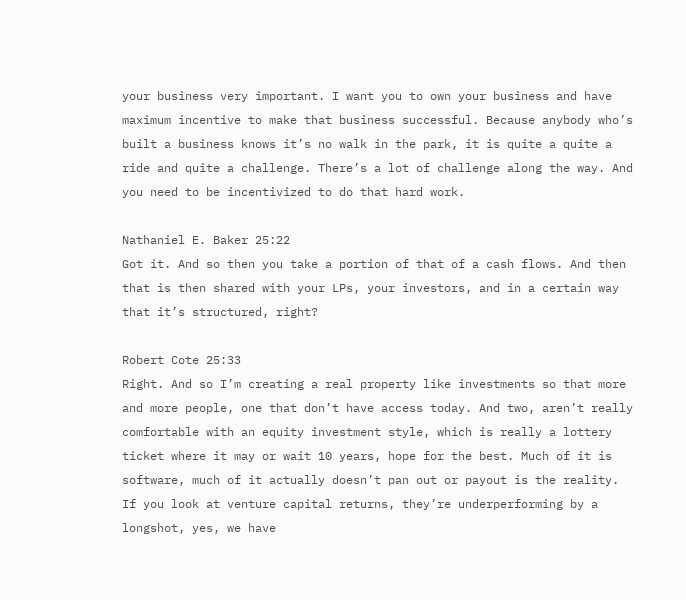your business very important. I want you to own your business and have maximum incentive to make that business successful. Because anybody who’s built a business knows it’s no walk in the park, it is quite a quite a ride and quite a challenge. There’s a lot of challenge along the way. And you need to be incentivized to do that hard work.

Nathaniel E. Baker 25:22
Got it. And so then you take a portion of that of a cash flows. And then that is then shared with your LPs, your investors, and in a certain way that it’s structured, right?

Robert Cote 25:33
Right. And so I’m creating a real property like investments so that more and more people, one that don’t have access today. And two, aren’t really comfortable with an equity investment style, which is really a lottery ticket where it may or wait 10 years, hope for the best. Much of it is software, much of it actually doesn’t pan out or payout is the reality. If you look at venture capital returns, they’re underperforming by a longshot, yes, we have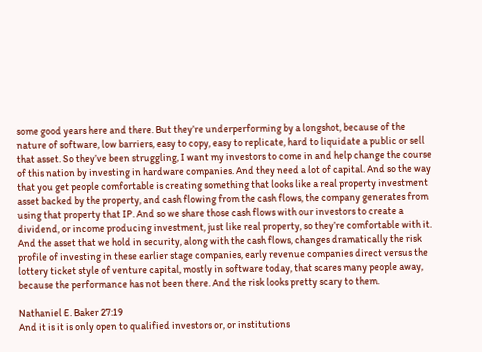some good years here and there. But they’re underperforming by a longshot, because of the nature of software, low barriers, easy to copy, easy to replicate, hard to liquidate a public or sell that asset. So they’ve been struggling, I want my investors to come in and help change the course of this nation by investing in hardware companies. And they need a lot of capital. And so the way that you get people comfortable is creating something that looks like a real property investment asset backed by the property, and cash flowing from the cash flows, the company generates from using that property that IP. And so we share those cash flows with our investors to create a dividend, or income producing investment, just like real property, so they’re comfortable with it. And the asset that we hold in security, along with the cash flows, changes dramatically the risk profile of investing in these earlier stage companies, early revenue companies direct versus the lottery ticket style of venture capital, mostly in software today, that scares many people away, because the performance has not been there. And the risk looks pretty scary to them.

Nathaniel E. Baker 27:19
And it is it is only open to qualified investors or, or institutions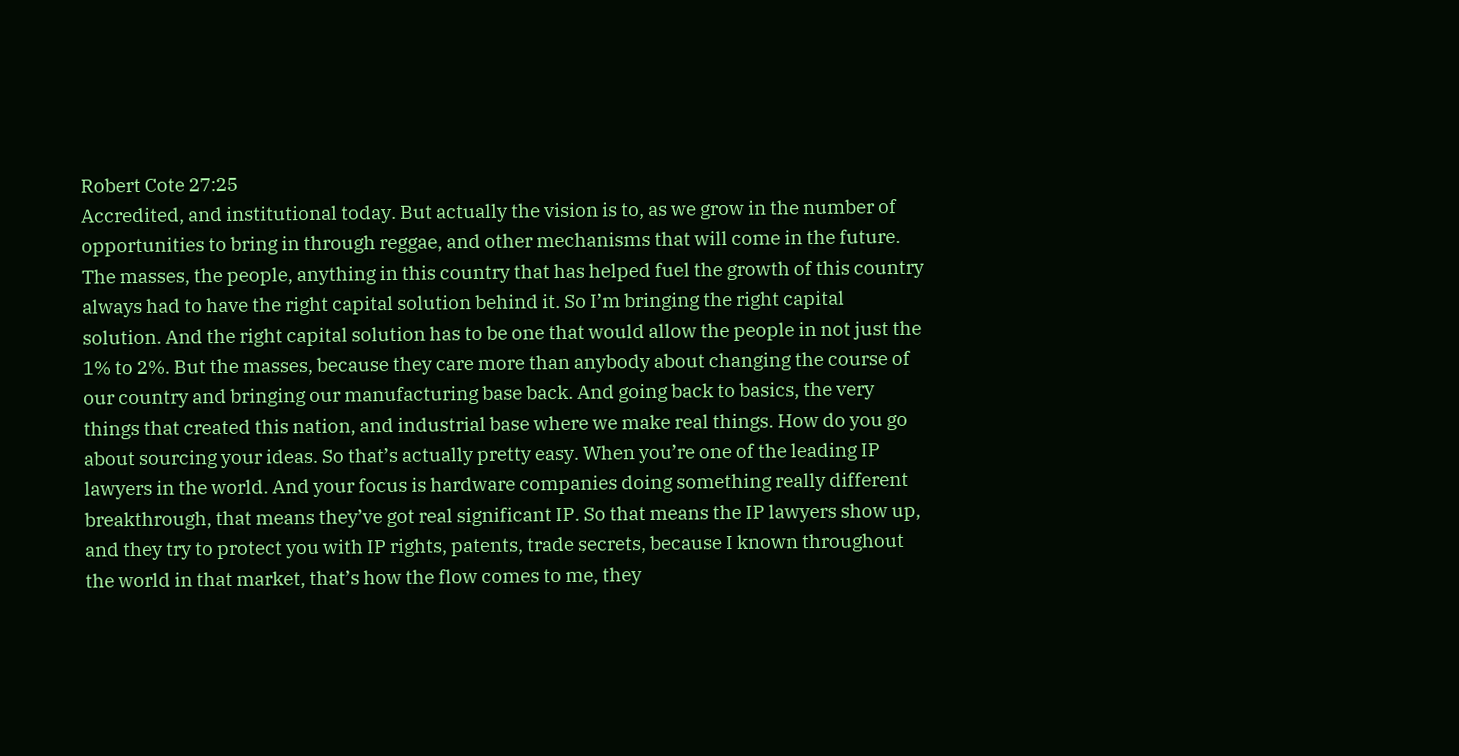Robert Cote 27:25
Accredited, and institutional today. But actually the vision is to, as we grow in the number of opportunities to bring in through reggae, and other mechanisms that will come in the future. The masses, the people, anything in this country that has helped fuel the growth of this country always had to have the right capital solution behind it. So I’m bringing the right capital solution. And the right capital solution has to be one that would allow the people in not just the 1% to 2%. But the masses, because they care more than anybody about changing the course of our country and bringing our manufacturing base back. And going back to basics, the very things that created this nation, and industrial base where we make real things. How do you go about sourcing your ideas. So that’s actually pretty easy. When you’re one of the leading IP lawyers in the world. And your focus is hardware companies doing something really different breakthrough, that means they’ve got real significant IP. So that means the IP lawyers show up, and they try to protect you with IP rights, patents, trade secrets, because I known throughout the world in that market, that’s how the flow comes to me, they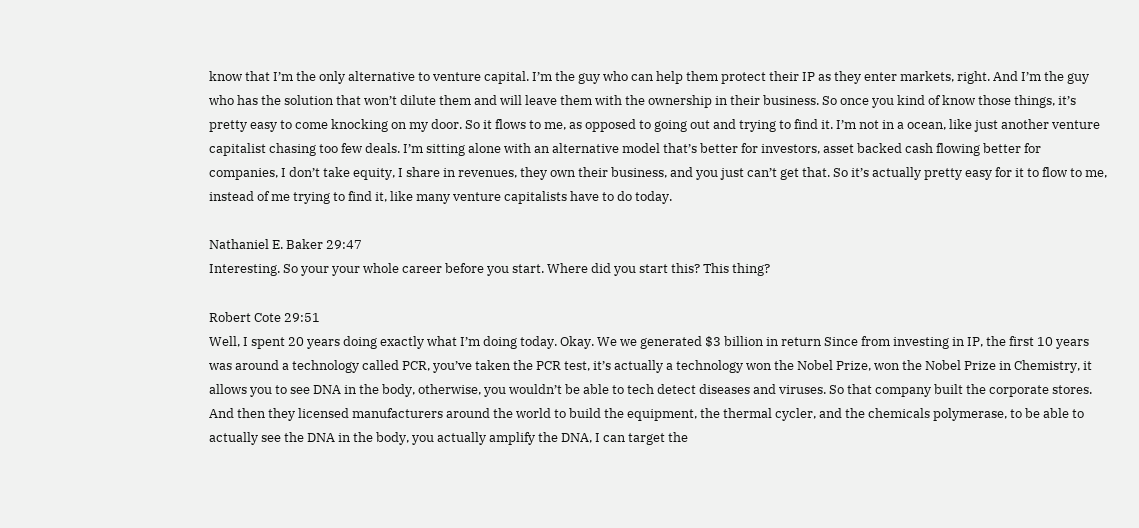know that I’m the only alternative to venture capital. I’m the guy who can help them protect their IP as they enter markets, right. And I’m the guy who has the solution that won’t dilute them and will leave them with the ownership in their business. So once you kind of know those things, it’s pretty easy to come knocking on my door. So it flows to me, as opposed to going out and trying to find it. I’m not in a ocean, like just another venture capitalist chasing too few deals. I’m sitting alone with an alternative model that’s better for investors, asset backed cash flowing better for companies, I don’t take equity, I share in revenues, they own their business, and you just can’t get that. So it’s actually pretty easy for it to flow to me, instead of me trying to find it, like many venture capitalists have to do today.

Nathaniel E. Baker 29:47
Interesting. So your your whole career before you start. Where did you start this? This thing?

Robert Cote 29:51
Well, I spent 20 years doing exactly what I’m doing today. Okay. We we generated $3 billion in return Since from investing in IP, the first 10 years was around a technology called PCR, you’ve taken the PCR test, it’s actually a technology won the Nobel Prize, won the Nobel Prize in Chemistry, it allows you to see DNA in the body, otherwise, you wouldn’t be able to tech detect diseases and viruses. So that company built the corporate stores. And then they licensed manufacturers around the world to build the equipment, the thermal cycler, and the chemicals polymerase, to be able to actually see the DNA in the body, you actually amplify the DNA, I can target the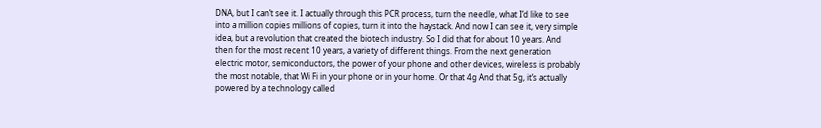DNA, but I can’t see it. I actually through this PCR process, turn the needle, what I’d like to see into a million copies millions of copies, turn it into the haystack. And now I can see it, very simple idea, but a revolution that created the biotech industry. So I did that for about 10 years. And then for the most recent 10 years, a variety of different things. From the next generation electric motor, semiconductors, the power of your phone and other devices, wireless is probably the most notable, that Wi Fi in your phone or in your home. Or that 4g And that 5g, it’s actually powered by a technology called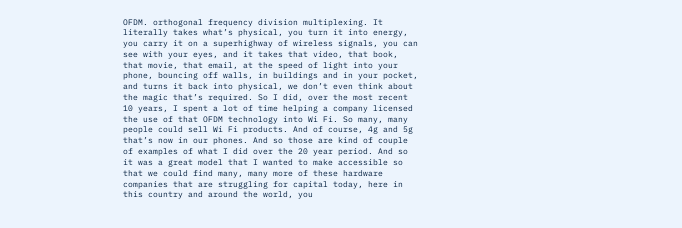OFDM. orthogonal frequency division multiplexing. It literally takes what’s physical, you turn it into energy, you carry it on a superhighway of wireless signals, you can see with your eyes, and it takes that video, that book, that movie, that email, at the speed of light into your phone, bouncing off walls, in buildings and in your pocket, and turns it back into physical, we don’t even think about the magic that’s required. So I did, over the most recent 10 years, I spent a lot of time helping a company licensed the use of that OFDM technology into Wi Fi. So many, many people could sell Wi Fi products. And of course, 4g and 5g that’s now in our phones. And so those are kind of couple of examples of what I did over the 20 year period. And so it was a great model that I wanted to make accessible so that we could find many, many more of these hardware companies that are struggling for capital today, here in this country and around the world, you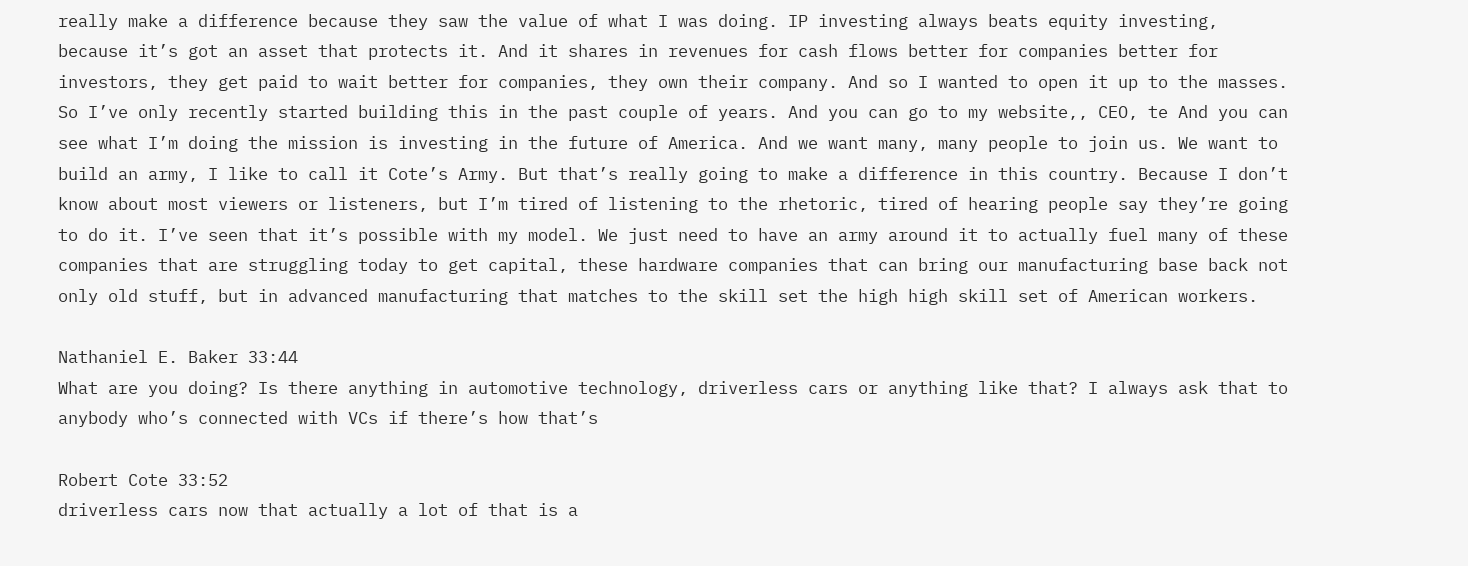really make a difference because they saw the value of what I was doing. IP investing always beats equity investing, because it’s got an asset that protects it. And it shares in revenues for cash flows better for companies better for investors, they get paid to wait better for companies, they own their company. And so I wanted to open it up to the masses. So I’ve only recently started building this in the past couple of years. And you can go to my website,, CEO, te And you can see what I’m doing the mission is investing in the future of America. And we want many, many people to join us. We want to build an army, I like to call it Cote’s Army. But that’s really going to make a difference in this country. Because I don’t know about most viewers or listeners, but I’m tired of listening to the rhetoric, tired of hearing people say they’re going to do it. I’ve seen that it’s possible with my model. We just need to have an army around it to actually fuel many of these companies that are struggling today to get capital, these hardware companies that can bring our manufacturing base back not only old stuff, but in advanced manufacturing that matches to the skill set the high high skill set of American workers.

Nathaniel E. Baker 33:44
What are you doing? Is there anything in automotive technology, driverless cars or anything like that? I always ask that to anybody who’s connected with VCs if there’s how that’s

Robert Cote 33:52
driverless cars now that actually a lot of that is a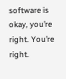software is okay, you’re right. You’re right.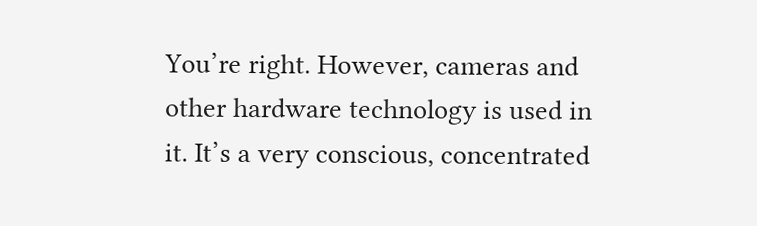You’re right. However, cameras and other hardware technology is used in it. It’s a very conscious, concentrated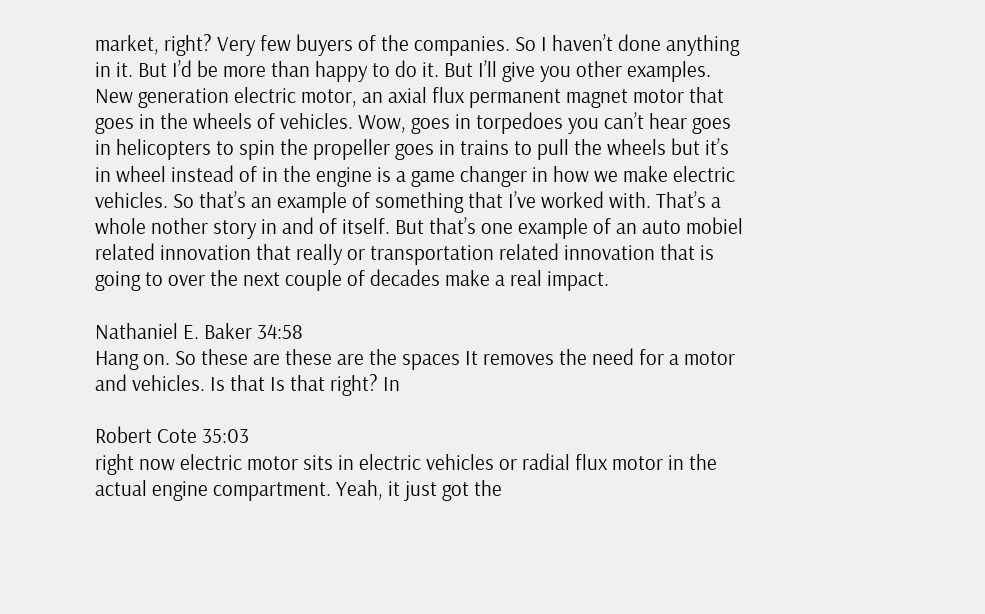market, right? Very few buyers of the companies. So I haven’t done anything in it. But I’d be more than happy to do it. But I’ll give you other examples. New generation electric motor, an axial flux permanent magnet motor that goes in the wheels of vehicles. Wow, goes in torpedoes you can’t hear goes in helicopters to spin the propeller goes in trains to pull the wheels but it’s in wheel instead of in the engine is a game changer in how we make electric vehicles. So that’s an example of something that I’ve worked with. That’s a whole nother story in and of itself. But that’s one example of an auto mobiel related innovation that really or transportation related innovation that is going to over the next couple of decades make a real impact.

Nathaniel E. Baker 34:58
Hang on. So these are these are the spaces It removes the need for a motor and vehicles. Is that Is that right? In

Robert Cote 35:03
right now electric motor sits in electric vehicles or radial flux motor in the actual engine compartment. Yeah, it just got the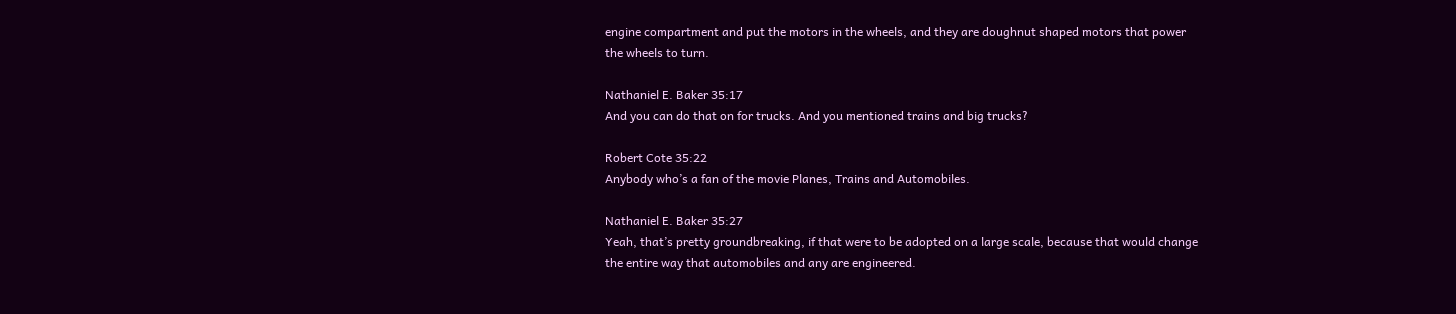engine compartment and put the motors in the wheels, and they are doughnut shaped motors that power the wheels to turn.

Nathaniel E. Baker 35:17
And you can do that on for trucks. And you mentioned trains and big trucks?

Robert Cote 35:22
Anybody who’s a fan of the movie Planes, Trains and Automobiles.

Nathaniel E. Baker 35:27
Yeah, that’s pretty groundbreaking, if that were to be adopted on a large scale, because that would change the entire way that automobiles and any are engineered.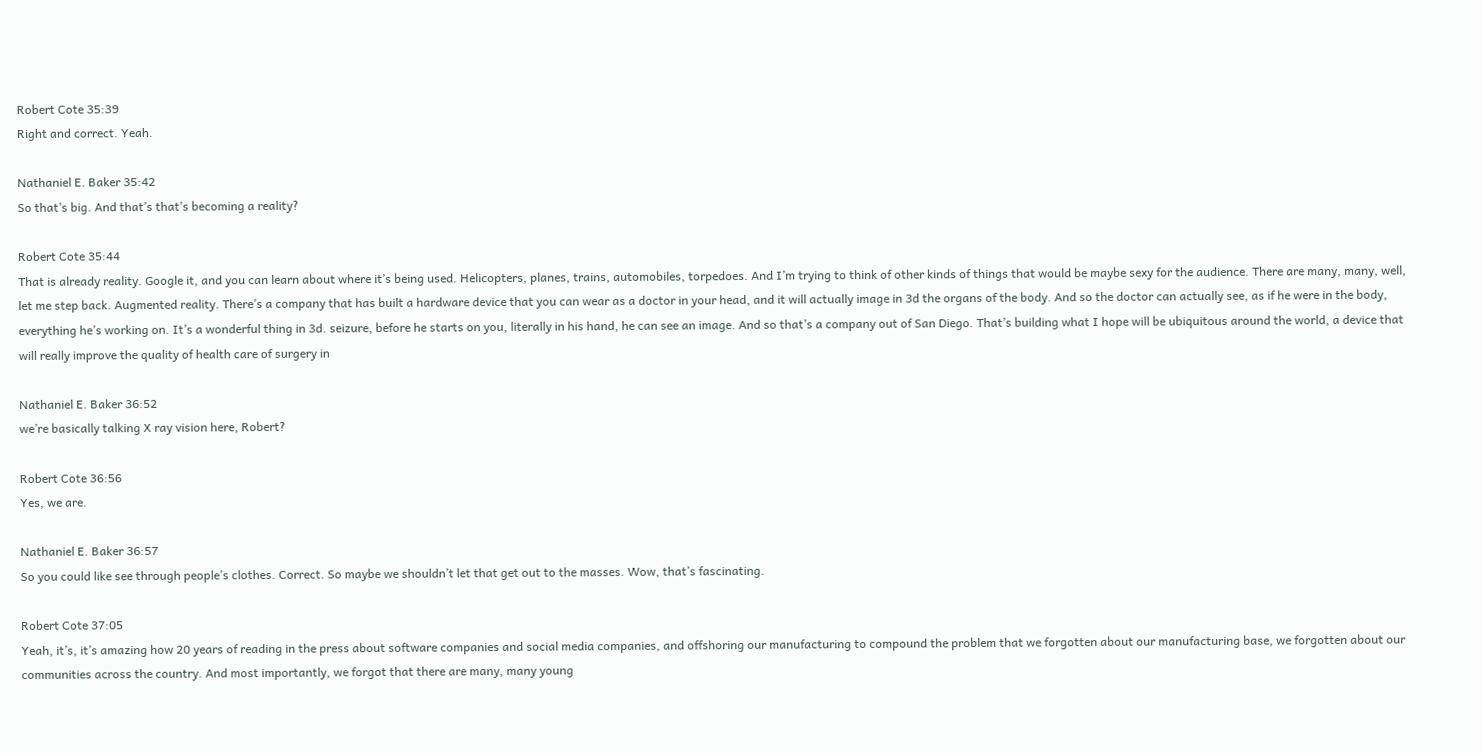Robert Cote 35:39
Right and correct. Yeah.

Nathaniel E. Baker 35:42
So that’s big. And that’s that’s becoming a reality?

Robert Cote 35:44
That is already reality. Google it, and you can learn about where it’s being used. Helicopters, planes, trains, automobiles, torpedoes. And I’m trying to think of other kinds of things that would be maybe sexy for the audience. There are many, many, well, let me step back. Augmented reality. There’s a company that has built a hardware device that you can wear as a doctor in your head, and it will actually image in 3d the organs of the body. And so the doctor can actually see, as if he were in the body, everything he’s working on. It’s a wonderful thing in 3d. seizure, before he starts on you, literally in his hand, he can see an image. And so that’s a company out of San Diego. That’s building what I hope will be ubiquitous around the world, a device that will really improve the quality of health care of surgery in

Nathaniel E. Baker 36:52
we’re basically talking X ray vision here, Robert?

Robert Cote 36:56
Yes, we are.

Nathaniel E. Baker 36:57
So you could like see through people’s clothes. Correct. So maybe we shouldn’t let that get out to the masses. Wow, that’s fascinating.

Robert Cote 37:05
Yeah, it’s, it’s amazing how 20 years of reading in the press about software companies and social media companies, and offshoring our manufacturing to compound the problem that we forgotten about our manufacturing base, we forgotten about our communities across the country. And most importantly, we forgot that there are many, many young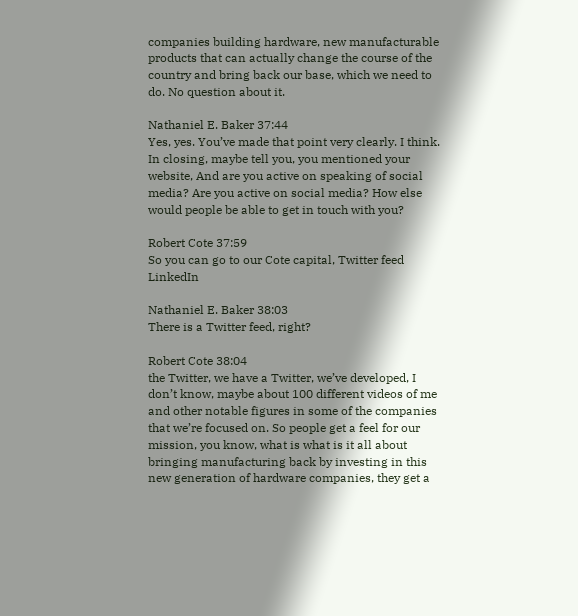companies building hardware, new manufacturable products that can actually change the course of the country and bring back our base, which we need to do. No question about it.

Nathaniel E. Baker 37:44
Yes, yes. You’ve made that point very clearly. I think. In closing, maybe tell you, you mentioned your website, And are you active on speaking of social media? Are you active on social media? How else would people be able to get in touch with you?

Robert Cote 37:59
So you can go to our Cote capital, Twitter feed LinkedIn

Nathaniel E. Baker 38:03
There is a Twitter feed, right?

Robert Cote 38:04
the Twitter, we have a Twitter, we’ve developed, I don’t know, maybe about 100 different videos of me and other notable figures in some of the companies that we’re focused on. So people get a feel for our mission, you know, what is what is it all about bringing manufacturing back by investing in this new generation of hardware companies, they get a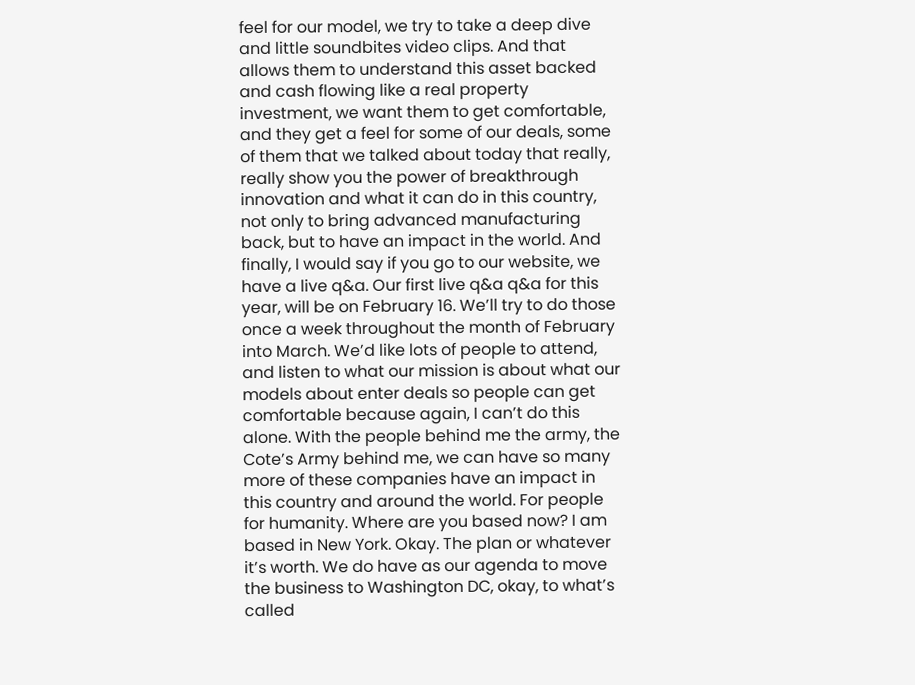feel for our model, we try to take a deep dive and little soundbites video clips. And that allows them to understand this asset backed and cash flowing like a real property investment, we want them to get comfortable, and they get a feel for some of our deals, some of them that we talked about today that really, really show you the power of breakthrough innovation and what it can do in this country, not only to bring advanced manufacturing back, but to have an impact in the world. And finally, I would say if you go to our website, we have a live q&a. Our first live q&a q&a for this year, will be on February 16. We’ll try to do those once a week throughout the month of February into March. We’d like lots of people to attend, and listen to what our mission is about what our models about enter deals so people can get comfortable because again, I can’t do this alone. With the people behind me the army, the Cote’s Army behind me, we can have so many more of these companies have an impact in this country and around the world. For people for humanity. Where are you based now? I am based in New York. Okay. The plan or whatever it’s worth. We do have as our agenda to move the business to Washington DC, okay, to what’s called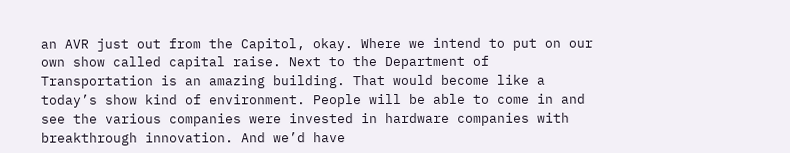an AVR just out from the Capitol, okay. Where we intend to put on our own show called capital raise. Next to the Department of Transportation is an amazing building. That would become like a today’s show kind of environment. People will be able to come in and see the various companies were invested in hardware companies with breakthrough innovation. And we’d have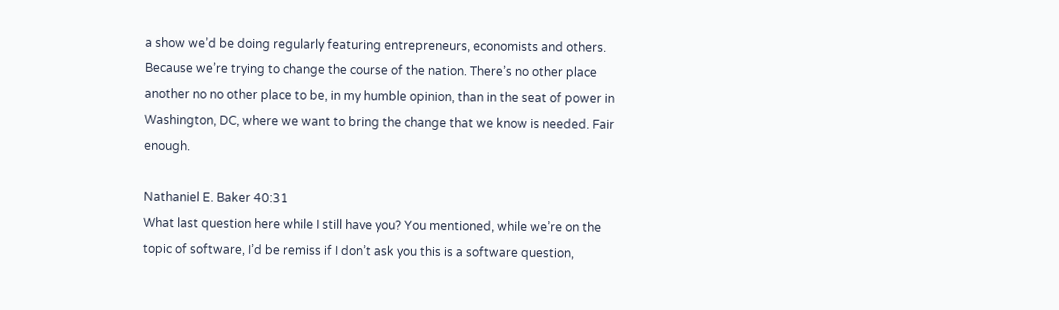a show we’d be doing regularly featuring entrepreneurs, economists and others. Because we’re trying to change the course of the nation. There’s no other place another no no other place to be, in my humble opinion, than in the seat of power in Washington, DC, where we want to bring the change that we know is needed. Fair enough.

Nathaniel E. Baker 40:31
What last question here while I still have you? You mentioned, while we’re on the topic of software, I’d be remiss if I don’t ask you this is a software question,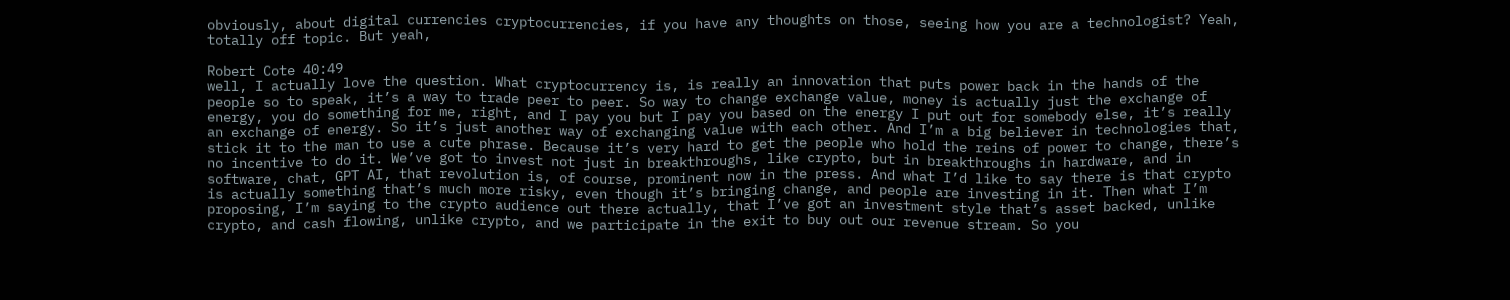obviously, about digital currencies cryptocurrencies, if you have any thoughts on those, seeing how you are a technologist? Yeah, totally off topic. But yeah,

Robert Cote 40:49
well, I actually love the question. What cryptocurrency is, is really an innovation that puts power back in the hands of the people so to speak, it’s a way to trade peer to peer. So way to change exchange value, money is actually just the exchange of energy, you do something for me, right, and I pay you but I pay you based on the energy I put out for somebody else, it’s really an exchange of energy. So it’s just another way of exchanging value with each other. And I’m a big believer in technologies that, stick it to the man to use a cute phrase. Because it’s very hard to get the people who hold the reins of power to change, there’s no incentive to do it. We’ve got to invest not just in breakthroughs, like crypto, but in breakthroughs in hardware, and in software, chat, GPT AI, that revolution is, of course, prominent now in the press. And what I’d like to say there is that crypto is actually something that’s much more risky, even though it’s bringing change, and people are investing in it. Then what I’m proposing, I’m saying to the crypto audience out there actually, that I’ve got an investment style that’s asset backed, unlike crypto, and cash flowing, unlike crypto, and we participate in the exit to buy out our revenue stream. So you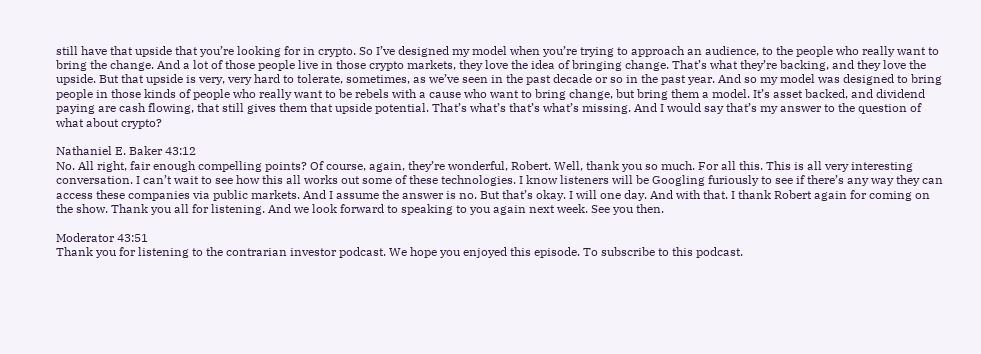still have that upside that you’re looking for in crypto. So I’ve designed my model when you’re trying to approach an audience, to the people who really want to bring the change. And a lot of those people live in those crypto markets, they love the idea of bringing change. That’s what they’re backing, and they love the upside. But that upside is very, very hard to tolerate, sometimes, as we’ve seen in the past decade or so in the past year. And so my model was designed to bring people in those kinds of people who really want to be rebels with a cause who want to bring change, but bring them a model. It’s asset backed, and dividend paying are cash flowing, that still gives them that upside potential. That’s what’s that’s what’s missing. And I would say that’s my answer to the question of what about crypto?

Nathaniel E. Baker 43:12
No. All right, fair enough compelling points? Of course, again, they’re wonderful, Robert. Well, thank you so much. For all this. This is all very interesting conversation. I can’t wait to see how this all works out some of these technologies. I know listeners will be Googling furiously to see if there’s any way they can access these companies via public markets. And I assume the answer is no. But that’s okay. I will one day. And with that. I thank Robert again for coming on the show. Thank you all for listening. And we look forward to speaking to you again next week. See you then.

Moderator 43:51
Thank you for listening to the contrarian investor podcast. We hope you enjoyed this episode. To subscribe to this podcast.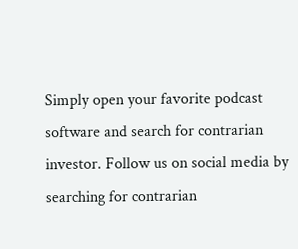Simply open your favorite podcast software and search for contrarian investor. Follow us on social media by searching for contrarian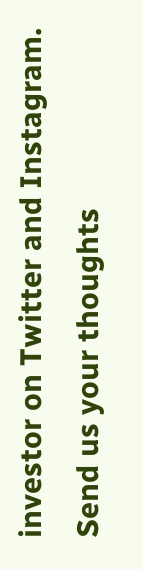investor on Twitter and Instagram. Send us your thoughts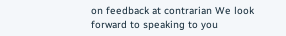on feedback at contrarian We look forward to speaking to you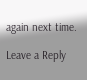again next time.

Leave a Reply